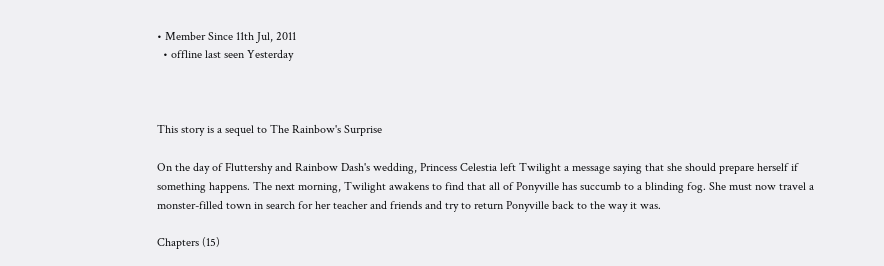• Member Since 11th Jul, 2011
  • offline last seen Yesterday



This story is a sequel to The Rainbow's Surprise

On the day of Fluttershy and Rainbow Dash's wedding, Princess Celestia left Twilight a message saying that she should prepare herself if something happens. The next morning, Twilight awakens to find that all of Ponyville has succumb to a blinding fog. She must now travel a monster-filled town in search for her teacher and friends and try to return Ponyville back to the way it was.

Chapters (15)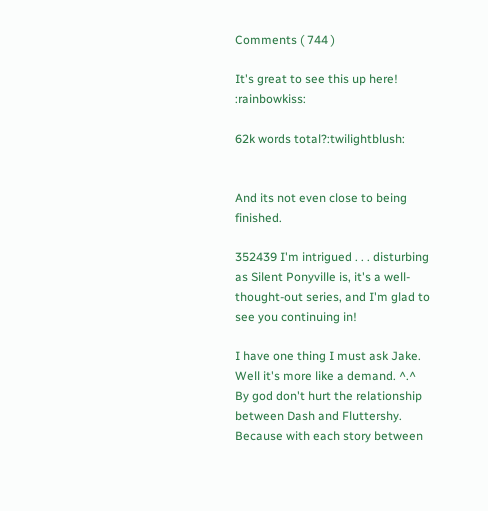Comments ( 744 )

It's great to see this up here! :rainbowkiss:

62k words total?:twilightblush:


And its not even close to being finished.

352439 I'm intrigued . . . disturbing as Silent Ponyville is, it's a well-thought-out series, and I'm glad to see you continuing in!

I have one thing I must ask Jake. Well it's more like a demand. ^.^ By god don't hurt the relationship between Dash and Fluttershy. Because with each story between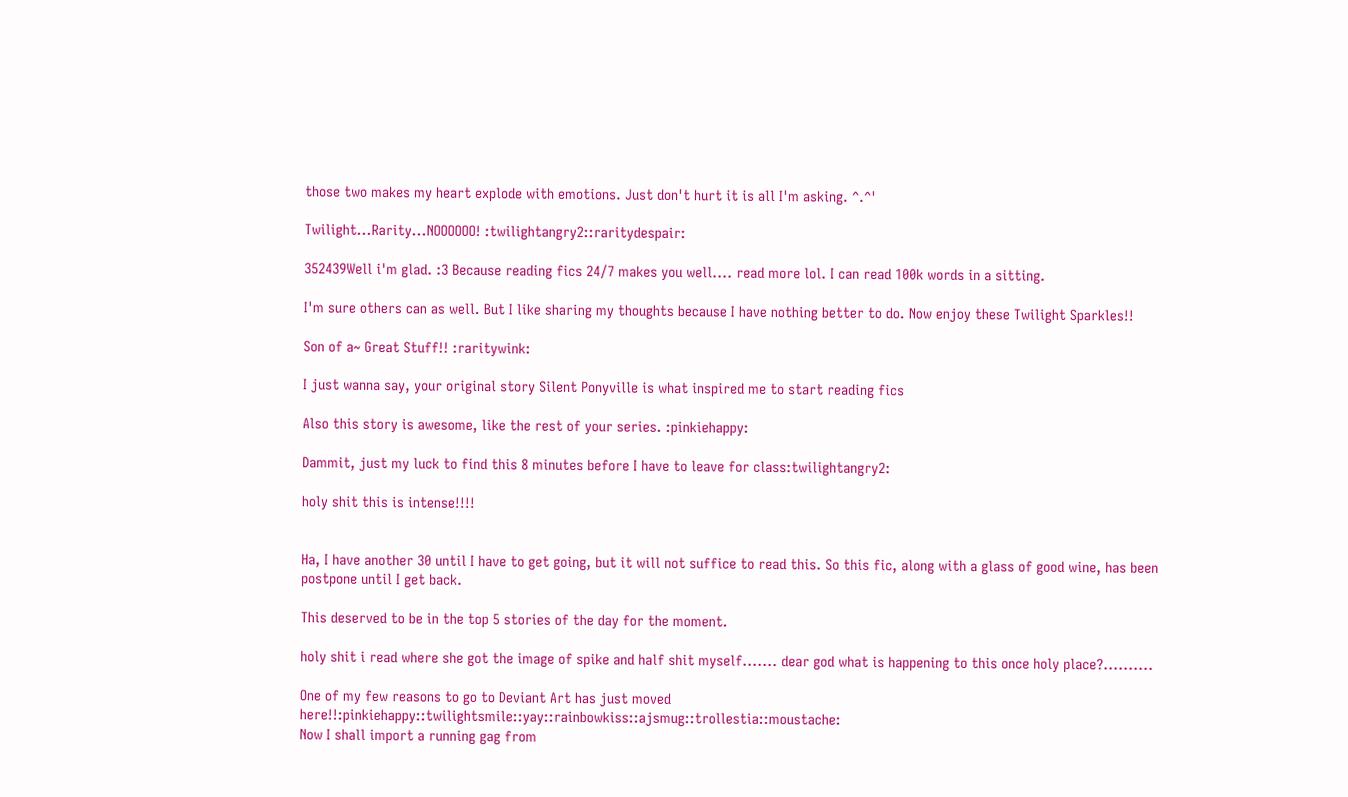those two makes my heart explode with emotions. Just don't hurt it is all I'm asking. ^.^'

Twilight...Rarity...NOOOOOO! :twilightangry2::raritydespair:

352439Well i'm glad. :3 Because reading fics 24/7 makes you well.... read more lol. I can read 100k words in a sitting.

I'm sure others can as well. But I like sharing my thoughts because I have nothing better to do. Now enjoy these Twilight Sparkles!!

Son of a~ Great Stuff!! :raritywink:

I just wanna say, your original story Silent Ponyville is what inspired me to start reading fics

Also this story is awesome, like the rest of your series. :pinkiehappy:

Dammit, just my luck to find this 8 minutes before I have to leave for class:twilightangry2:

holy shit this is intense!!!!


Ha, I have another 30 until I have to get going, but it will not suffice to read this. So this fic, along with a glass of good wine, has been postpone until I get back.

This deserved to be in the top 5 stories of the day for the moment.

holy shit i read where she got the image of spike and half shit myself....... dear god what is happening to this once holy place?..........

One of my few reasons to go to Deviant Art has just moved here!!:pinkiehappy::twilightsmile::yay::rainbowkiss::ajsmug::trollestia::moustache:
Now I shall import a running gag from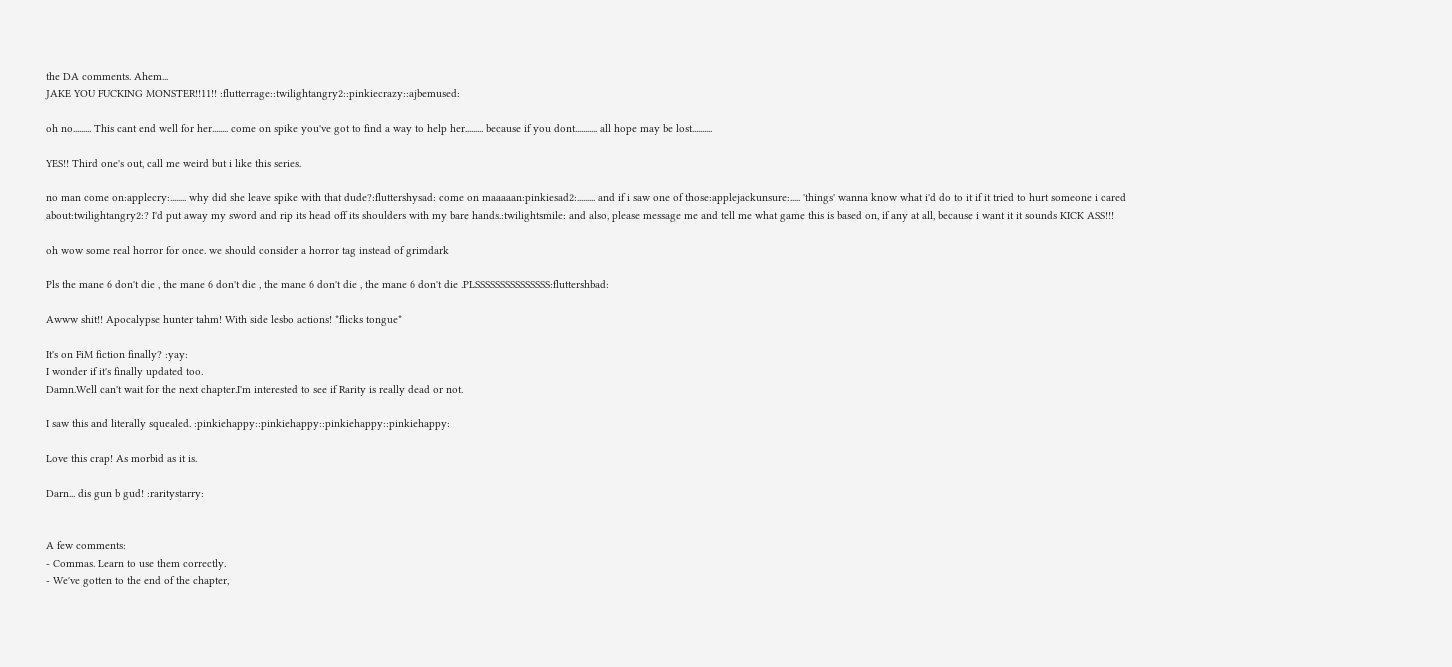the DA comments. Ahem...
JAKE YOU FUCKING MONSTER!!11!! :flutterrage::twilightangry2::pinkiecrazy::ajbemused:

oh no......... This cant end well for her........ come on spike you've got to find a way to help her......... because if you dont........... all hope may be lost..........

YES!! Third one's out, call me weird but i like this series.

no man come on:applecry:........ why did she leave spike with that dude?:fluttershysad: come on maaaaan:pinkiesad2:......... and if i saw one of those:applejackunsure:..... 'things' wanna know what i'd do to it if it tried to hurt someone i cared about:twilightangry2:? I'd put away my sword and rip its head off its shoulders with my bare hands.:twilightsmile: and also, please message me and tell me what game this is based on, if any at all, because i want it it sounds KICK ASS!!!

oh wow some real horror for once. we should consider a horror tag instead of grimdark

Pls the mane 6 don't die , the mane 6 don't die , the mane 6 don't die , the mane 6 don't die .PLSSSSSSSSSSSSSSS:fluttershbad:

Awww shit!! Apocalypse hunter tahm! With side lesbo actions! *flicks tongue*

It's on FiM fiction finally? :yay:
I wonder if it's finally updated too.
Damn.Well can't wait for the next chapter.I'm interested to see if Rarity is really dead or not.

I saw this and literally squealed. :pinkiehappy::pinkiehappy::pinkiehappy::pinkiehappy:

Love this crap! As morbid as it is.

Darn... dis gun b gud! :raritystarry:


A few comments:
- Commas. Learn to use them correctly.
- We've gotten to the end of the chapter,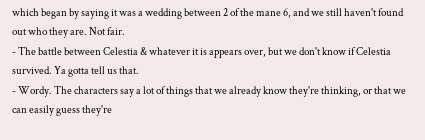which began by saying it was a wedding between 2 of the mane 6, and we still haven't found out who they are. Not fair.
- The battle between Celestia & whatever it is appears over, but we don't know if Celestia survived. Ya gotta tell us that.
- Wordy. The characters say a lot of things that we already know they're thinking, or that we can easily guess they're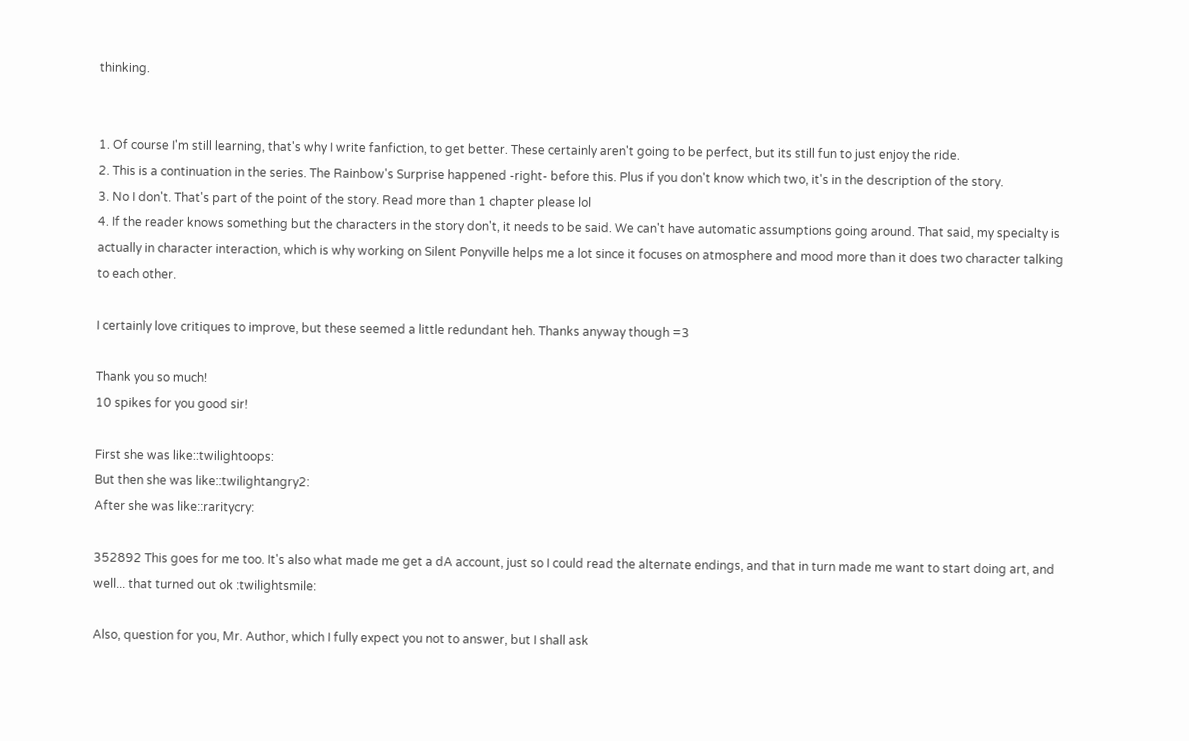thinking.


1. Of course I'm still learning, that's why I write fanfiction, to get better. These certainly aren't going to be perfect, but its still fun to just enjoy the ride.
2. This is a continuation in the series. The Rainbow's Surprise happened -right- before this. Plus if you don't know which two, it's in the description of the story.
3. No I don't. That's part of the point of the story. Read more than 1 chapter please lol
4. If the reader knows something but the characters in the story don't, it needs to be said. We can't have automatic assumptions going around. That said, my specialty is actually in character interaction, which is why working on Silent Ponyville helps me a lot since it focuses on atmosphere and mood more than it does two character talking to each other.

I certainly love critiques to improve, but these seemed a little redundant heh. Thanks anyway though =3

Thank you so much!
10 spikes for you good sir!

First she was like::twilightoops:
But then she was like::twilightangry2:
After she was like::raritycry:

352892 This goes for me too. It's also what made me get a dA account, just so I could read the alternate endings, and that in turn made me want to start doing art, and well... that turned out ok :twilightsmile:

Also, question for you, Mr. Author, which I fully expect you not to answer, but I shall ask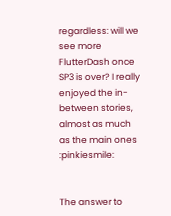regardless: will we see more FlutterDash once SP3 is over? I really enjoyed the in-between stories, almost as much as the main ones :pinkiesmile:


The answer to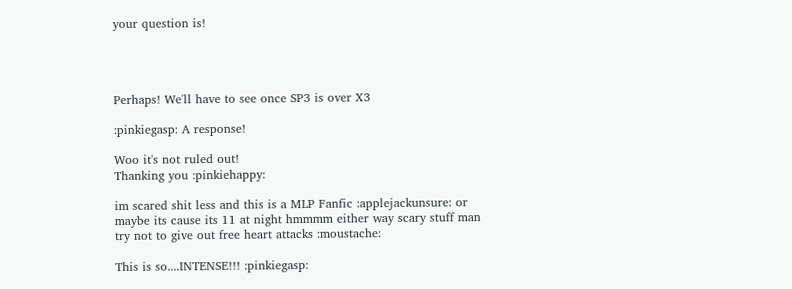your question is!




Perhaps! We'll have to see once SP3 is over X3

:pinkiegasp: A response!

Woo it's not ruled out!
Thanking you :pinkiehappy:

im scared shit less and this is a MLP Fanfic :applejackunsure: or maybe its cause its 11 at night hmmmm either way scary stuff man try not to give out free heart attacks :moustache:

This is so....INTENSE!!! :pinkiegasp: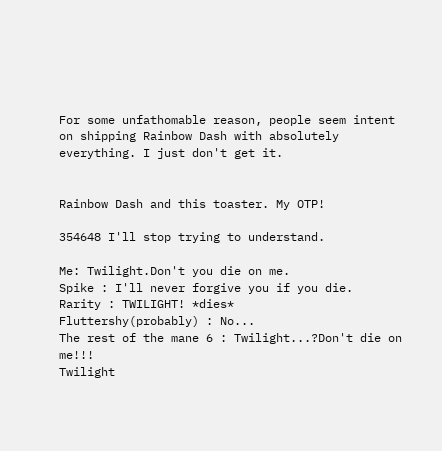For some unfathomable reason, people seem intent on shipping Rainbow Dash with absolutely everything. I just don't get it.


Rainbow Dash and this toaster. My OTP!

354648 I'll stop trying to understand.

Me: Twilight.Don't you die on me.
Spike : I'll never forgive you if you die.
Rarity : TWILIGHT! *dies*
Fluttershy(probably) : No...
The rest of the mane 6 : Twilight...?Don't die on me!!!
Twilight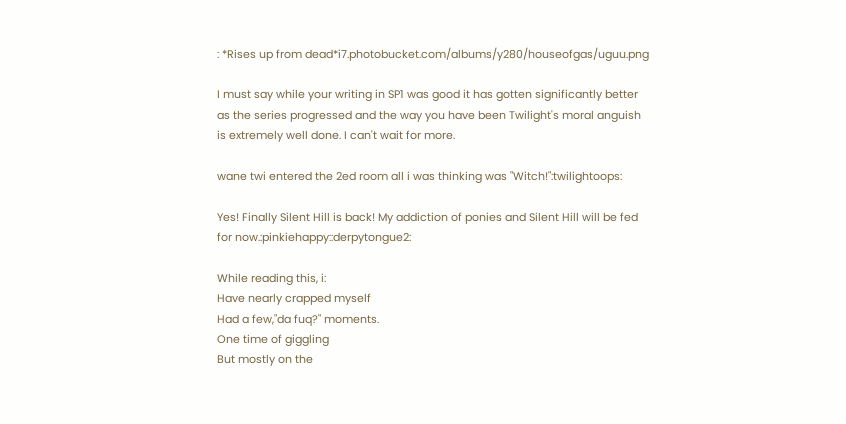: *Rises up from dead*i7.photobucket.com/albums/y280/houseofgas/uguu.png

I must say while your writing in SP1 was good it has gotten significantly better as the series progressed and the way you have been Twilight's moral anguish is extremely well done. I can't wait for more.

wane twi entered the 2ed room all i was thinking was "Witch!":twilightoops:

Yes! Finally Silent Hill is back! My addiction of ponies and Silent Hill will be fed for now.:pinkiehappy::derpytongue2:

While reading this, i:
Have nearly crapped myself
Had a few,"da fuq?" moments.
One time of giggling
But mostly on the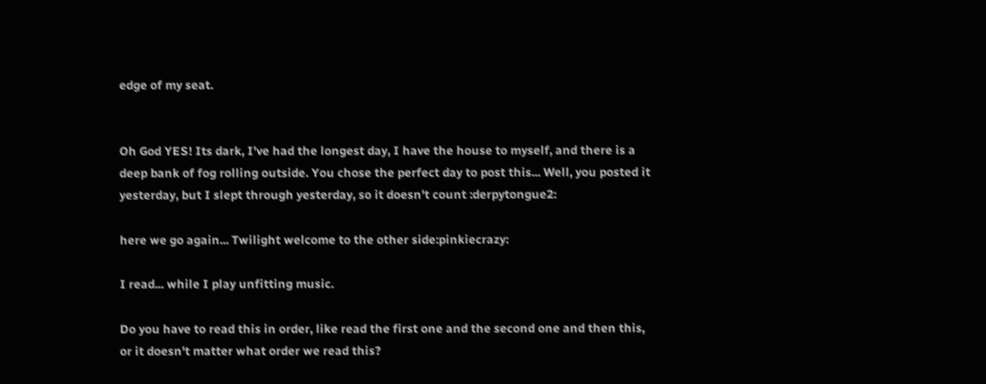edge of my seat.


Oh God YES! Its dark, I've had the longest day, I have the house to myself, and there is a deep bank of fog rolling outside. You chose the perfect day to post this... Well, you posted it yesterday, but I slept through yesterday, so it doesn't count :derpytongue2:

here we go again... Twilight welcome to the other side:pinkiecrazy:

I read... while I play unfitting music.

Do you have to read this in order, like read the first one and the second one and then this, or it doesn't matter what order we read this?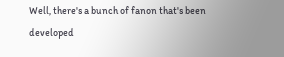Well, there's a bunch of fanon that's been developed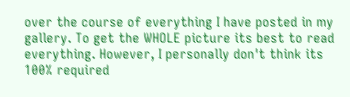over the course of everything I have posted in my gallery. To get the WHOLE picture its best to read everything. However, I personally don't think its 100% required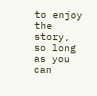to enjoy the story, so long as you can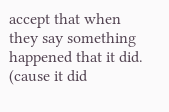accept that when they say something happened that it did. (cause it did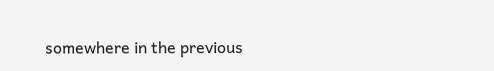somewhere in the previous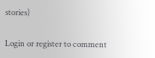stories)

Login or register to comment